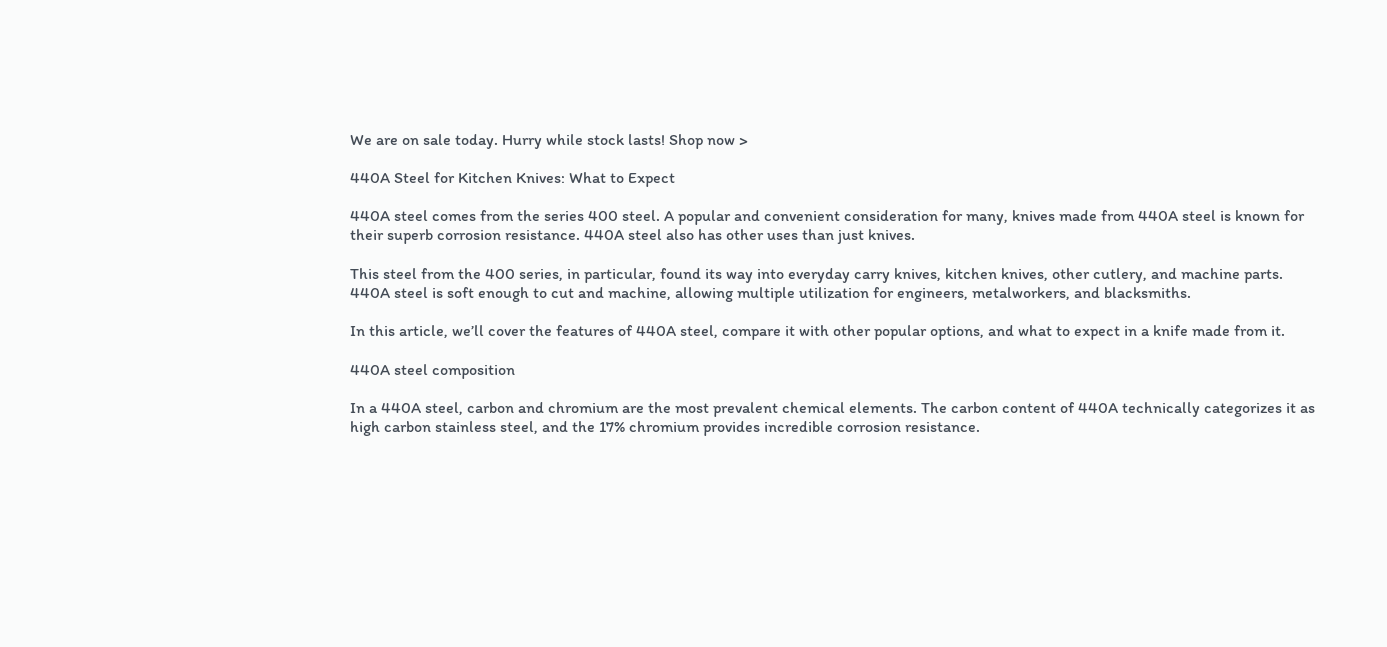We are on sale today. Hurry while stock lasts! Shop now >

440A Steel for Kitchen Knives: What to Expect

440A steel comes from the series 400 steel. A popular and convenient consideration for many, knives made from 440A steel is known for their superb corrosion resistance. 440A steel also has other uses than just knives.

This steel from the 400 series, in particular, found its way into everyday carry knives, kitchen knives, other cutlery, and machine parts. 440A steel is soft enough to cut and machine, allowing multiple utilization for engineers, metalworkers, and blacksmiths.

In this article, we’ll cover the features of 440A steel, compare it with other popular options, and what to expect in a knife made from it.

440A steel composition

In a 440A steel, carbon and chromium are the most prevalent chemical elements. The carbon content of 440A technically categorizes it as high carbon stainless steel, and the 17% chromium provides incredible corrosion resistance.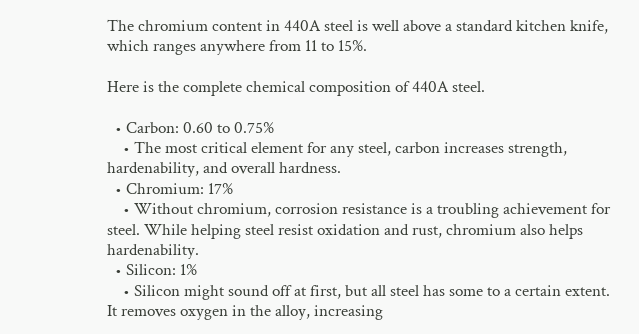The chromium content in 440A steel is well above a standard kitchen knife, which ranges anywhere from 11 to 15%.

Here is the complete chemical composition of 440A steel.

  • Carbon: 0.60 to 0.75%
    • The most critical element for any steel, carbon increases strength, hardenability, and overall hardness.
  • Chromium: 17%
    • Without chromium, corrosion resistance is a troubling achievement for steel. While helping steel resist oxidation and rust, chromium also helps hardenability.
  • Silicon: 1%
    • Silicon might sound off at first, but all steel has some to a certain extent. It removes oxygen in the alloy, increasing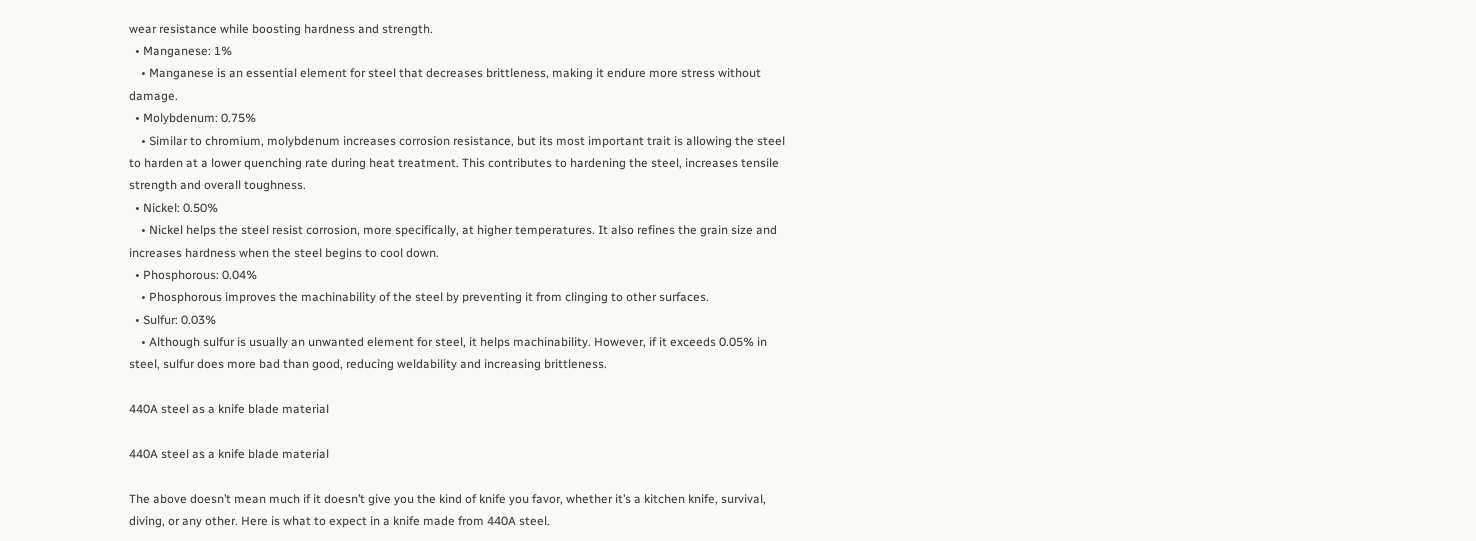wear resistance while boosting hardness and strength.
  • Manganese: 1%
    • Manganese is an essential element for steel that decreases brittleness, making it endure more stress without damage.
  • Molybdenum: 0.75%
    • Similar to chromium, molybdenum increases corrosion resistance, but its most important trait is allowing the steel to harden at a lower quenching rate during heat treatment. This contributes to hardening the steel, increases tensile strength and overall toughness.
  • Nickel: 0.50%
    • Nickel helps the steel resist corrosion, more specifically, at higher temperatures. It also refines the grain size and increases hardness when the steel begins to cool down.
  • Phosphorous: 0.04%
    • Phosphorous improves the machinability of the steel by preventing it from clinging to other surfaces.
  • Sulfur: 0.03%
    • Although sulfur is usually an unwanted element for steel, it helps machinability. However, if it exceeds 0.05% in steel, sulfur does more bad than good, reducing weldability and increasing brittleness.

440A steel as a knife blade material

440A steel as a knife blade material

The above doesn’t mean much if it doesn’t give you the kind of knife you favor, whether it’s a kitchen knife, survival, diving, or any other. Here is what to expect in a knife made from 440A steel.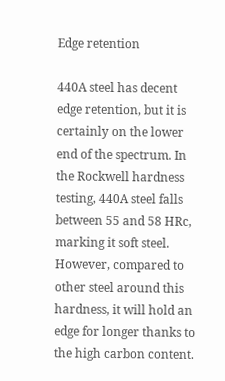Edge retention

440A steel has decent edge retention, but it is certainly on the lower end of the spectrum. In the Rockwell hardness testing, 440A steel falls between 55 and 58 HRc, marking it soft steel. However, compared to other steel around this hardness, it will hold an edge for longer thanks to the high carbon content.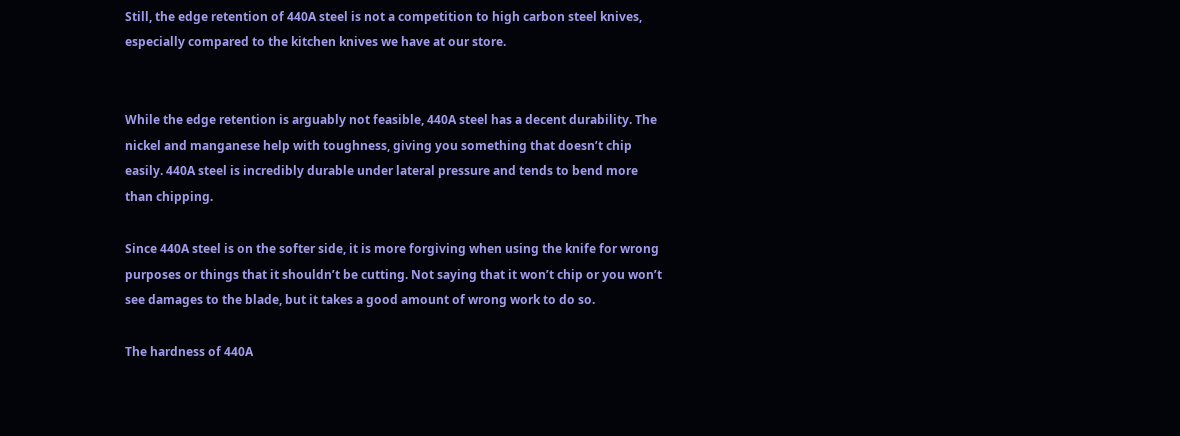Still, the edge retention of 440A steel is not a competition to high carbon steel knives, especially compared to the kitchen knives we have at our store.


While the edge retention is arguably not feasible, 440A steel has a decent durability. The nickel and manganese help with toughness, giving you something that doesn’t chip easily. 440A steel is incredibly durable under lateral pressure and tends to bend more than chipping.

Since 440A steel is on the softer side, it is more forgiving when using the knife for wrong purposes or things that it shouldn’t be cutting. Not saying that it won’t chip or you won’t see damages to the blade, but it takes a good amount of wrong work to do so.

The hardness of 440A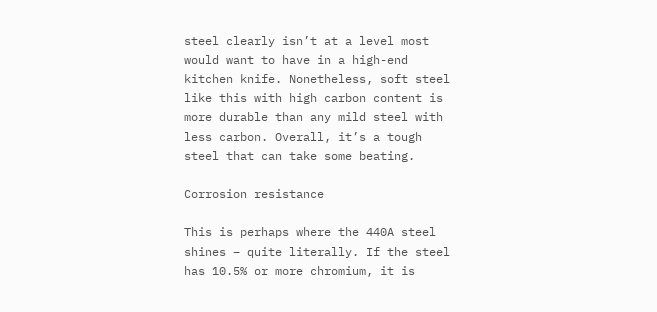steel clearly isn’t at a level most would want to have in a high-end kitchen knife. Nonetheless, soft steel like this with high carbon content is more durable than any mild steel with less carbon. Overall, it’s a tough steel that can take some beating.

Corrosion resistance

This is perhaps where the 440A steel shines – quite literally. If the steel has 10.5% or more chromium, it is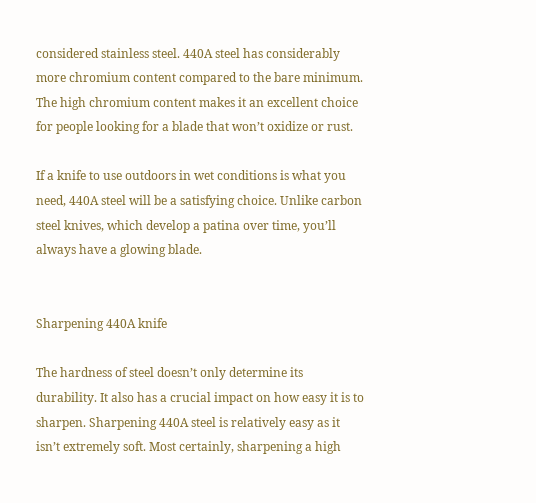considered stainless steel. 440A steel has considerably more chromium content compared to the bare minimum. The high chromium content makes it an excellent choice for people looking for a blade that won’t oxidize or rust.

If a knife to use outdoors in wet conditions is what you need, 440A steel will be a satisfying choice. Unlike carbon steel knives, which develop a patina over time, you’ll always have a glowing blade.


Sharpening 440A knife

The hardness of steel doesn’t only determine its durability. It also has a crucial impact on how easy it is to sharpen. Sharpening 440A steel is relatively easy as it isn’t extremely soft. Most certainly, sharpening a high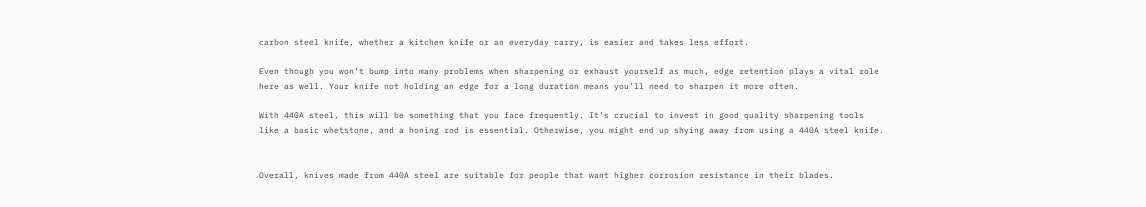carbon steel knife, whether a kitchen knife or an everyday carry, is easier and takes less effort.

Even though you won’t bump into many problems when sharpening or exhaust yourself as much, edge retention plays a vital role here as well. Your knife not holding an edge for a long duration means you’ll need to sharpen it more often.

With 440A steel, this will be something that you face frequently. It’s crucial to invest in good quality sharpening tools like a basic whetstone, and a honing rod is essential. Otherwise, you might end up shying away from using a 440A steel knife.


Overall, knives made from 440A steel are suitable for people that want higher corrosion resistance in their blades.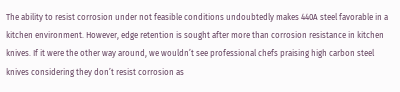The ability to resist corrosion under not feasible conditions undoubtedly makes 440A steel favorable in a kitchen environment. However, edge retention is sought after more than corrosion resistance in kitchen knives. If it were the other way around, we wouldn’t see professional chefs praising high carbon steel knives considering they don’t resist corrosion as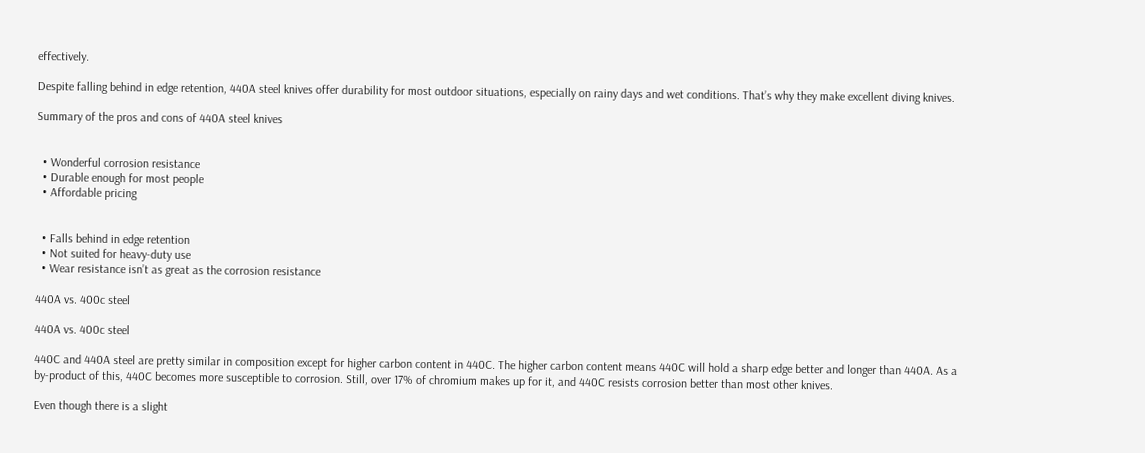effectively.

Despite falling behind in edge retention, 440A steel knives offer durability for most outdoor situations, especially on rainy days and wet conditions. That’s why they make excellent diving knives.

Summary of the pros and cons of 440A steel knives


  • Wonderful corrosion resistance
  • Durable enough for most people
  • Affordable pricing


  • Falls behind in edge retention
  • Not suited for heavy-duty use
  • Wear resistance isn’t as great as the corrosion resistance

440A vs. 400c steel

440A vs. 400c steel

440C and 440A steel are pretty similar in composition except for higher carbon content in 440C. The higher carbon content means 440C will hold a sharp edge better and longer than 440A. As a by-product of this, 440C becomes more susceptible to corrosion. Still, over 17% of chromium makes up for it, and 440C resists corrosion better than most other knives.

Even though there is a slight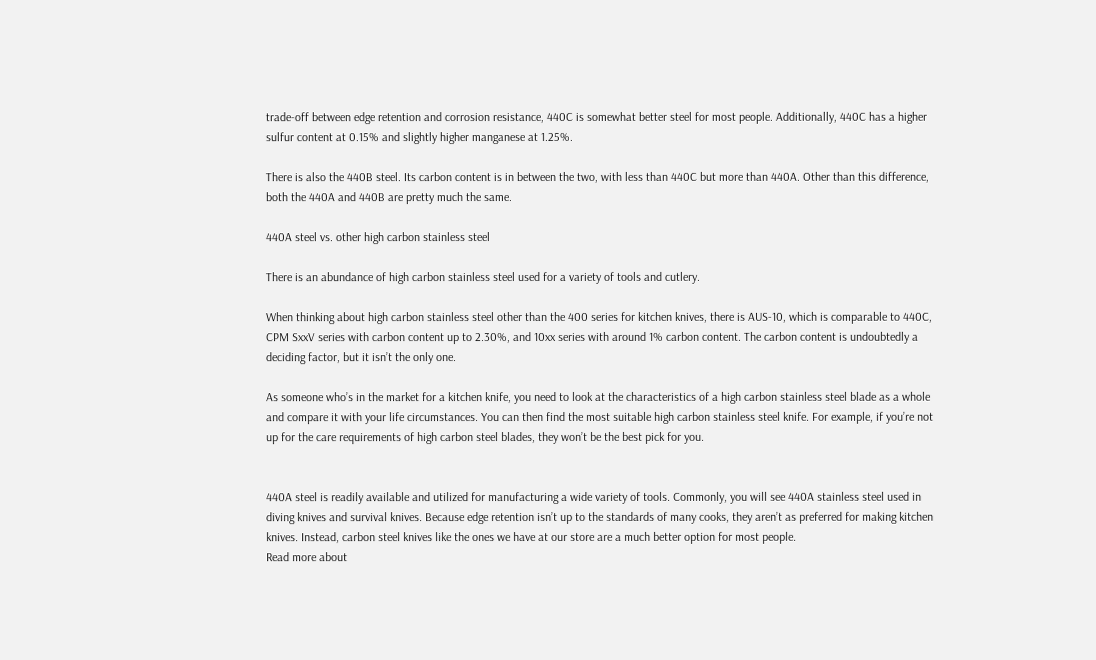trade-off between edge retention and corrosion resistance, 440C is somewhat better steel for most people. Additionally, 440C has a higher sulfur content at 0.15% and slightly higher manganese at 1.25%.

There is also the 440B steel. Its carbon content is in between the two, with less than 440C but more than 440A. Other than this difference, both the 440A and 440B are pretty much the same.

440A steel vs. other high carbon stainless steel

There is an abundance of high carbon stainless steel used for a variety of tools and cutlery.

When thinking about high carbon stainless steel other than the 400 series for kitchen knives, there is AUS-10, which is comparable to 440C, CPM SxxV series with carbon content up to 2.30%, and 10xx series with around 1% carbon content. The carbon content is undoubtedly a deciding factor, but it isn’t the only one.

As someone who’s in the market for a kitchen knife, you need to look at the characteristics of a high carbon stainless steel blade as a whole and compare it with your life circumstances. You can then find the most suitable high carbon stainless steel knife. For example, if you’re not up for the care requirements of high carbon steel blades, they won’t be the best pick for you.


440A steel is readily available and utilized for manufacturing a wide variety of tools. Commonly, you will see 440A stainless steel used in diving knives and survival knives. Because edge retention isn’t up to the standards of many cooks, they aren’t as preferred for making kitchen knives. Instead, carbon steel knives like the ones we have at our store are a much better option for most people.
Read more about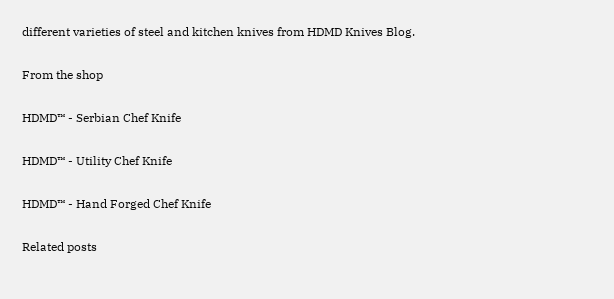different varieties of steel and kitchen knives from HDMD Knives Blog.

From the shop

HDMD™ - Serbian Chef Knife

HDMD™ - Utility Chef Knife

HDMD™ - Hand Forged Chef Knife

Related posts